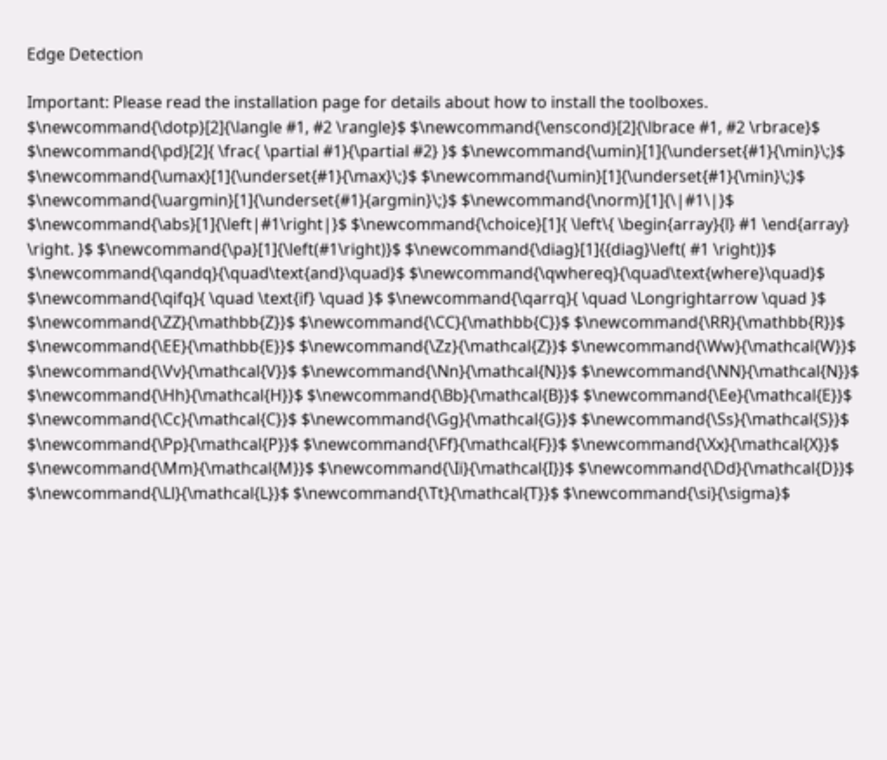Edge Detection

Important: Please read the installation page for details about how to install the toolboxes. $\newcommand{\dotp}[2]{\langle #1, #2 \rangle}$ $\newcommand{\enscond}[2]{\lbrace #1, #2 \rbrace}$ $\newcommand{\pd}[2]{ \frac{ \partial #1}{\partial #2} }$ $\newcommand{\umin}[1]{\underset{#1}{\min}\;}$ $\newcommand{\umax}[1]{\underset{#1}{\max}\;}$ $\newcommand{\umin}[1]{\underset{#1}{\min}\;}$ $\newcommand{\uargmin}[1]{\underset{#1}{argmin}\;}$ $\newcommand{\norm}[1]{\|#1\|}$ $\newcommand{\abs}[1]{\left|#1\right|}$ $\newcommand{\choice}[1]{ \left\{ \begin{array}{l} #1 \end{array} \right. }$ $\newcommand{\pa}[1]{\left(#1\right)}$ $\newcommand{\diag}[1]{{diag}\left( #1 \right)}$ $\newcommand{\qandq}{\quad\text{and}\quad}$ $\newcommand{\qwhereq}{\quad\text{where}\quad}$ $\newcommand{\qifq}{ \quad \text{if} \quad }$ $\newcommand{\qarrq}{ \quad \Longrightarrow \quad }$ $\newcommand{\ZZ}{\mathbb{Z}}$ $\newcommand{\CC}{\mathbb{C}}$ $\newcommand{\RR}{\mathbb{R}}$ $\newcommand{\EE}{\mathbb{E}}$ $\newcommand{\Zz}{\mathcal{Z}}$ $\newcommand{\Ww}{\mathcal{W}}$ $\newcommand{\Vv}{\mathcal{V}}$ $\newcommand{\Nn}{\mathcal{N}}$ $\newcommand{\NN}{\mathcal{N}}$ $\newcommand{\Hh}{\mathcal{H}}$ $\newcommand{\Bb}{\mathcal{B}}$ $\newcommand{\Ee}{\mathcal{E}}$ $\newcommand{\Cc}{\mathcal{C}}$ $\newcommand{\Gg}{\mathcal{G}}$ $\newcommand{\Ss}{\mathcal{S}}$ $\newcommand{\Pp}{\mathcal{P}}$ $\newcommand{\Ff}{\mathcal{F}}$ $\newcommand{\Xx}{\mathcal{X}}$ $\newcommand{\Mm}{\mathcal{M}}$ $\newcommand{\Ii}{\mathcal{I}}$ $\newcommand{\Dd}{\mathcal{D}}$ $\newcommand{\Ll}{\mathcal{L}}$ $\newcommand{\Tt}{\mathcal{T}}$ $\newcommand{\si}{\sigma}$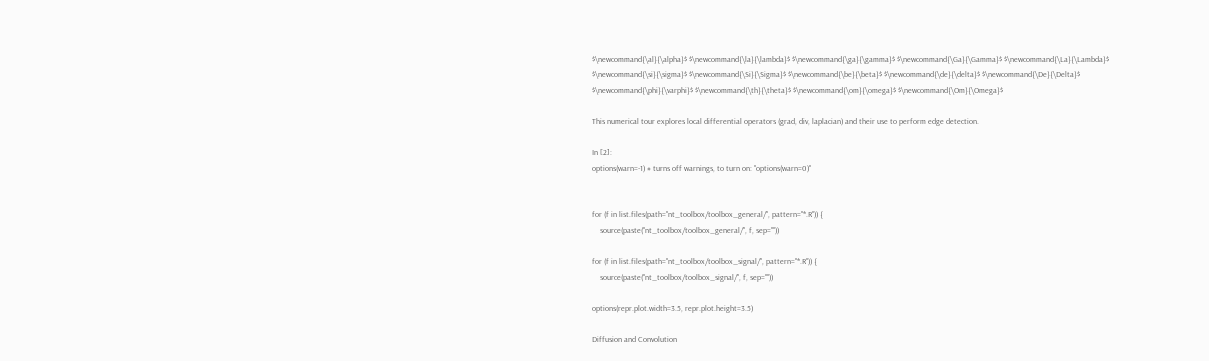$\newcommand{\al}{\alpha}$ $\newcommand{\la}{\lambda}$ $\newcommand{\ga}{\gamma}$ $\newcommand{\Ga}{\Gamma}$ $\newcommand{\La}{\Lambda}$ $\newcommand{\si}{\sigma}$ $\newcommand{\Si}{\Sigma}$ $\newcommand{\be}{\beta}$ $\newcommand{\de}{\delta}$ $\newcommand{\De}{\Delta}$ $\newcommand{\phi}{\varphi}$ $\newcommand{\th}{\theta}$ $\newcommand{\om}{\omega}$ $\newcommand{\Om}{\Omega}$

This numerical tour explores local differential operators (grad, div, laplacian) and their use to perform edge detection.

In [2]:
options(warn=-1) # turns off warnings, to turn on: "options(warn=0)"


for (f in list.files(path="nt_toolbox/toolbox_general/", pattern="*.R")) {
    source(paste("nt_toolbox/toolbox_general/", f, sep=""))

for (f in list.files(path="nt_toolbox/toolbox_signal/", pattern="*.R")) {
    source(paste("nt_toolbox/toolbox_signal/", f, sep=""))

options(repr.plot.width=3.5, repr.plot.height=3.5)

Diffusion and Convolution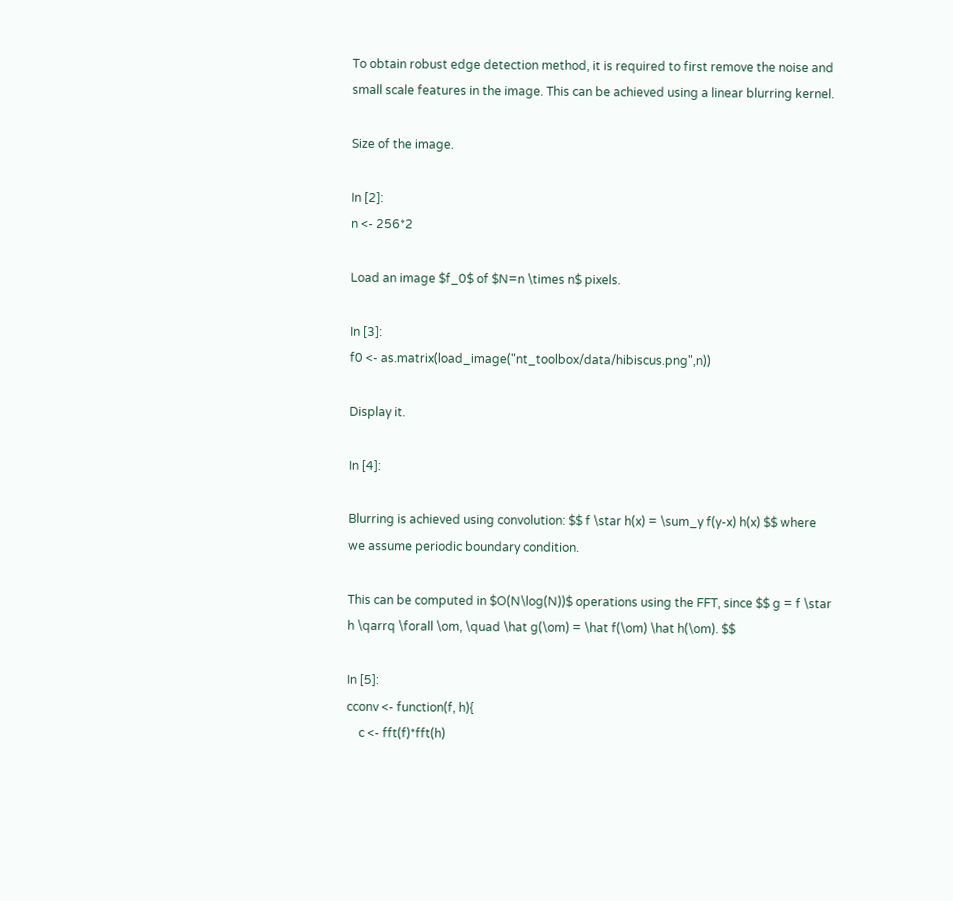To obtain robust edge detection method, it is required to first remove the noise and small scale features in the image. This can be achieved using a linear blurring kernel.

Size of the image.

In [2]:
n <- 256*2

Load an image $f_0$ of $N=n \times n$ pixels.

In [3]:
f0 <- as.matrix(load_image("nt_toolbox/data/hibiscus.png",n))

Display it.

In [4]:

Blurring is achieved using convolution: $$ f \star h(x) = \sum_y f(y-x) h(x) $$ where we assume periodic boundary condition.

This can be computed in $O(N\log(N))$ operations using the FFT, since $$ g = f \star h \qarrq \forall \om, \quad \hat g(\om) = \hat f(\om) \hat h(\om). $$

In [5]:
cconv <- function(f, h){
    c <- fft(f)*fft(h)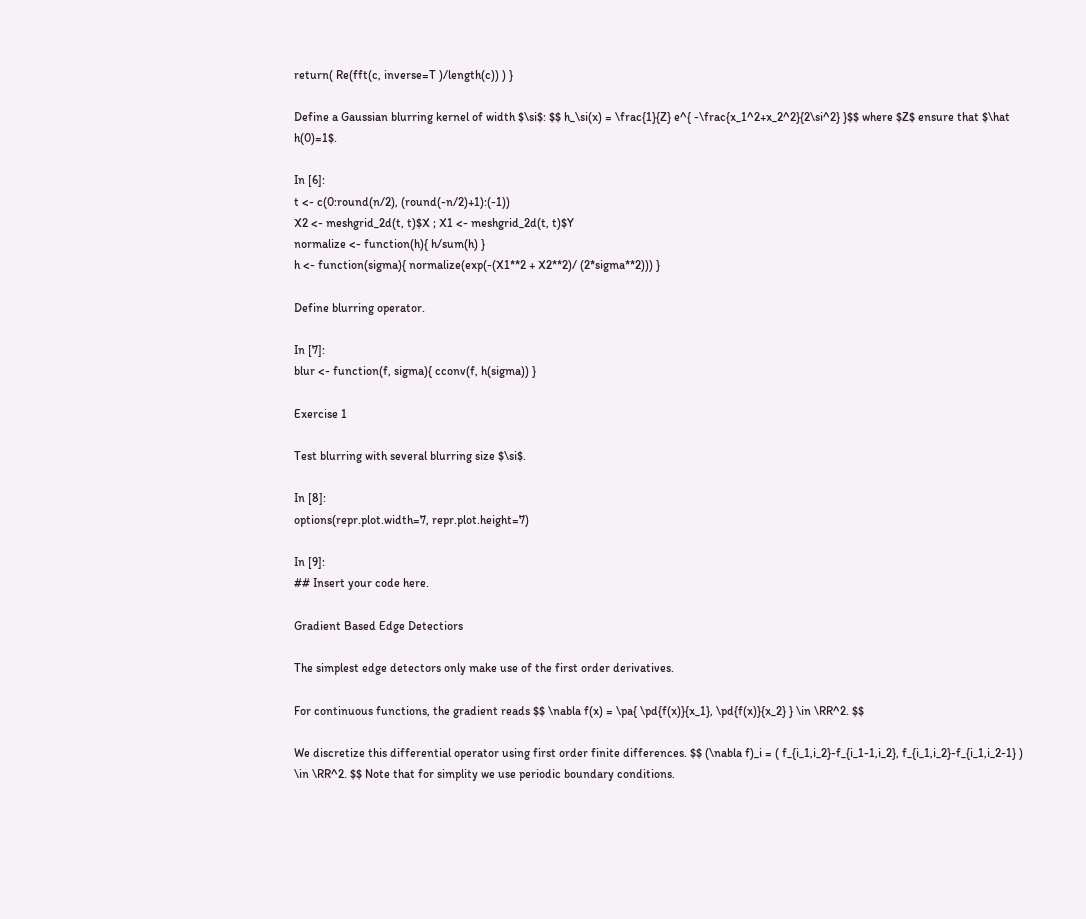return( Re(fft(c, inverse=T )/length(c)) ) }

Define a Gaussian blurring kernel of width $\si$: $$ h_\si(x) = \frac{1}{Z} e^{ -\frac{x_1^2+x_2^2}{2\si^2} }$$ where $Z$ ensure that $\hat h(0)=1$.

In [6]:
t <- c(0:round(n/2), (round(-n/2)+1):(-1))
X2 <- meshgrid_2d(t, t)$X ; X1 <- meshgrid_2d(t, t)$Y
normalize <- function(h){ h/sum(h) }
h <- function(sigma){ normalize(exp(-(X1**2 + X2**2)/ (2*sigma**2))) }

Define blurring operator.

In [7]:
blur <- function(f, sigma){ cconv(f, h(sigma)) }

Exercise 1

Test blurring with several blurring size $\si$.

In [8]:
options(repr.plot.width=7, repr.plot.height=7)

In [9]:
## Insert your code here.

Gradient Based Edge Detectiors

The simplest edge detectors only make use of the first order derivatives.

For continuous functions, the gradient reads $$ \nabla f(x) = \pa{ \pd{f(x)}{x_1}, \pd{f(x)}{x_2} } \in \RR^2. $$

We discretize this differential operator using first order finite differences. $$ (\nabla f)_i = ( f_{i_1,i_2}-f_{i_1-1,i_2}, f_{i_1,i_2}-f_{i_1,i_2-1} ) \in \RR^2. $$ Note that for simplity we use periodic boundary conditions.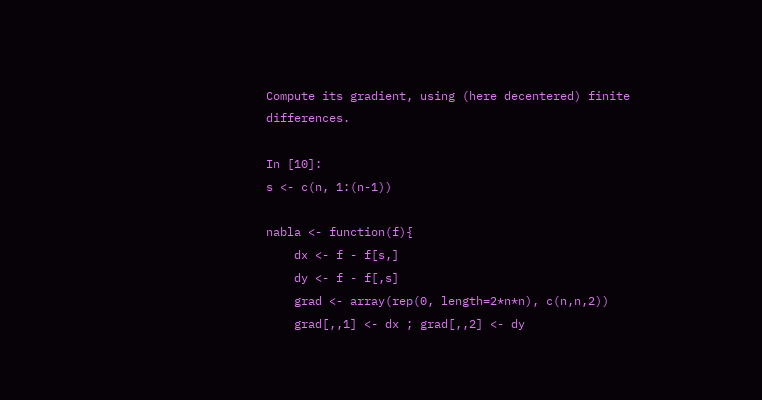Compute its gradient, using (here decentered) finite differences.

In [10]:
s <- c(n, 1:(n-1))

nabla <- function(f){
    dx <- f - f[s,]
    dy <- f - f[,s]
    grad <- array(rep(0, length=2*n*n), c(n,n,2))
    grad[,,1] <- dx ; grad[,,2] <- dy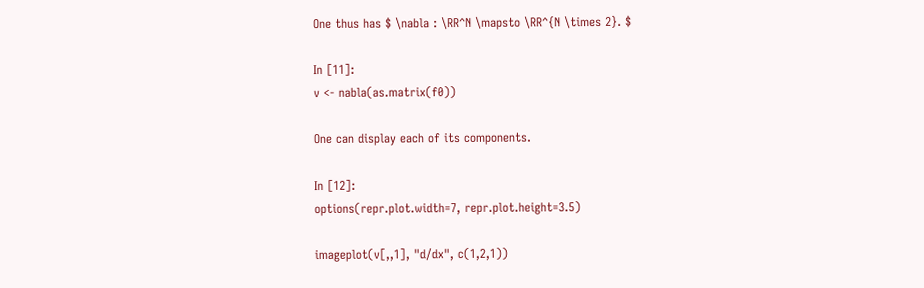One thus has $ \nabla : \RR^N \mapsto \RR^{N \times 2}. $

In [11]:
v <- nabla(as.matrix(f0))

One can display each of its components.

In [12]:
options(repr.plot.width=7, repr.plot.height=3.5)

imageplot(v[,,1], "d/dx", c(1,2,1))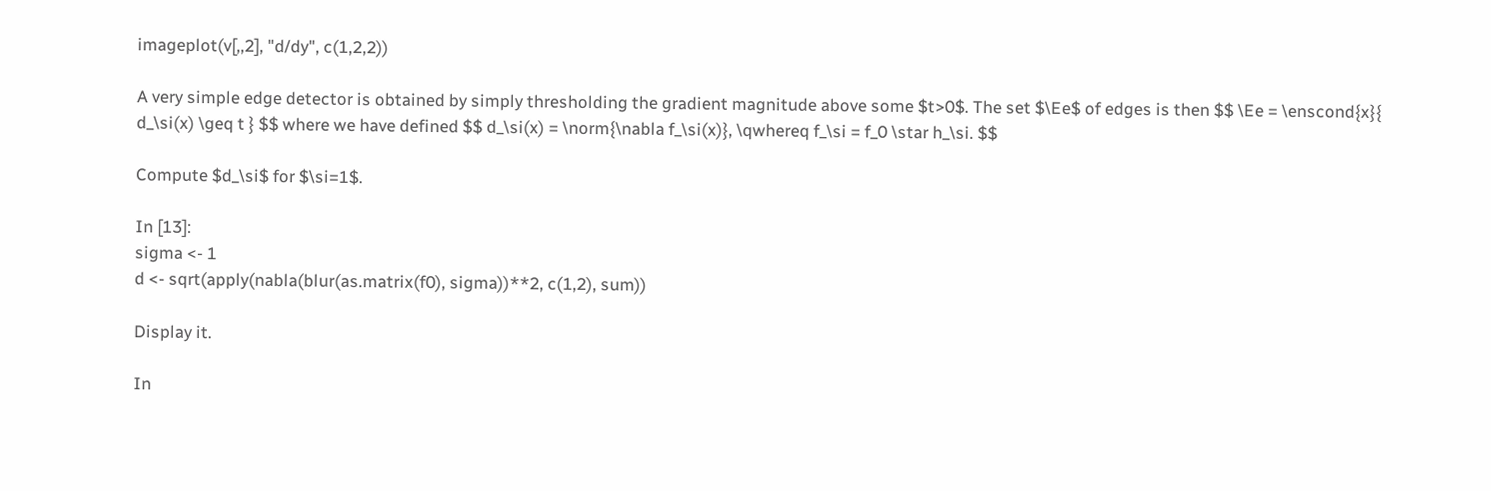imageplot(v[,,2], "d/dy", c(1,2,2))

A very simple edge detector is obtained by simply thresholding the gradient magnitude above some $t>0$. The set $\Ee$ of edges is then $$ \Ee = \enscond{x}{ d_\si(x) \geq t } $$ where we have defined $$ d_\si(x) = \norm{\nabla f_\si(x)}, \qwhereq f_\si = f_0 \star h_\si. $$

Compute $d_\si$ for $\si=1$.

In [13]:
sigma <- 1
d <- sqrt(apply(nabla(blur(as.matrix(f0), sigma))**2, c(1,2), sum))

Display it.

In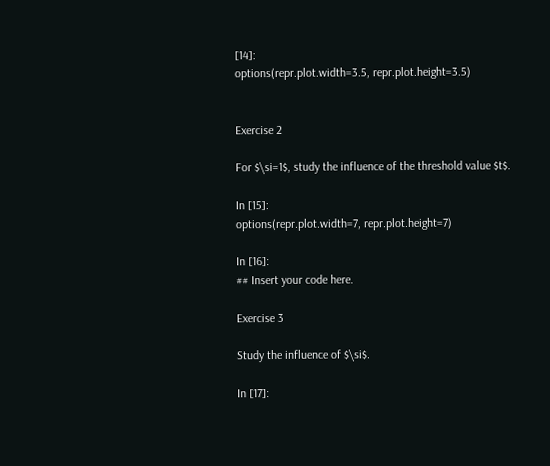[14]:
options(repr.plot.width=3.5, repr.plot.height=3.5)


Exercise 2

For $\si=1$, study the influence of the threshold value $t$.

In [15]:
options(repr.plot.width=7, repr.plot.height=7)

In [16]:
## Insert your code here.

Exercise 3

Study the influence of $\si$.

In [17]: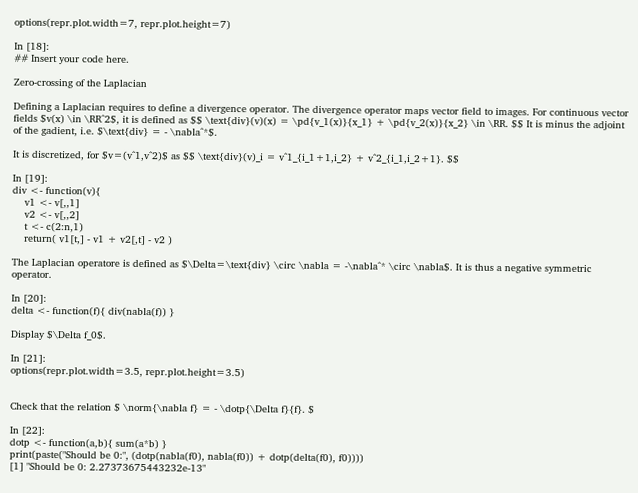options(repr.plot.width=7, repr.plot.height=7)

In [18]:
## Insert your code here.

Zero-crossing of the Laplacian

Defining a Laplacian requires to define a divergence operator. The divergence operator maps vector field to images. For continuous vector fields $v(x) \in \RR^2$, it is defined as $$ \text{div}(v)(x) = \pd{v_1(x)}{x_1} + \pd{v_2(x)}{x_2} \in \RR. $$ It is minus the adjoint of the gadient, i.e. $\text{div} = - \nabla^*$.

It is discretized, for $v=(v^1,v^2)$ as $$ \text{div}(v)_i = v^1_{i_1+1,i_2} + v^2_{i_1,i_2+1}. $$

In [19]:
div <- function(v){
    v1 <- v[,,1]
    v2 <- v[,,2]
    t <- c(2:n,1)
    return( v1[t,] - v1 + v2[,t] - v2 )

The Laplacian operatore is defined as $\Delta=\text{div} \circ \nabla = -\nabla^* \circ \nabla$. It is thus a negative symmetric operator.

In [20]:
delta <- function(f){ div(nabla(f)) }

Display $\Delta f_0$.

In [21]:
options(repr.plot.width=3.5, repr.plot.height=3.5)


Check that the relation $ \norm{\nabla f} = - \dotp{\Delta f}{f}. $

In [22]:
dotp <- function(a,b){ sum(a*b) }
print(paste("Should be 0:", (dotp(nabla(f0), nabla(f0)) + dotp(delta(f0), f0))))
[1] "Should be 0: 2.27373675443232e-13"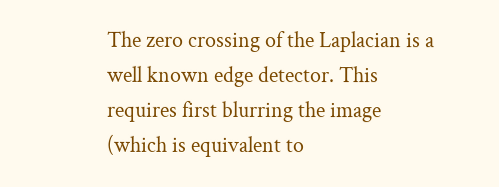The zero crossing of the Laplacian is a well known edge detector. This requires first blurring the image (which is equivalent to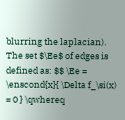blurring the laplacian). The set $\Ee$ of edges is defined as: $$ \Ee = \enscond{x}{ \Delta f_\si(x) = 0 } \qwhereq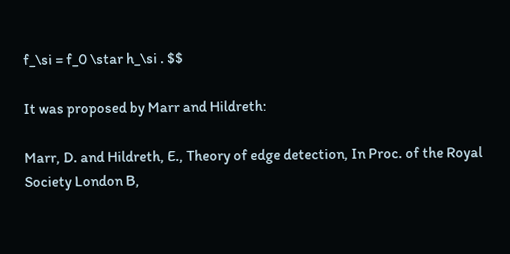f_\si = f_0 \star h_\si . $$

It was proposed by Marr and Hildreth:

Marr, D. and Hildreth, E., Theory of edge detection, In Proc. of the Royal Society London B,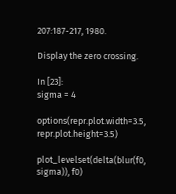207:187-217, 1980.

Display the zero crossing.

In [23]:
sigma = 4

options(repr.plot.width=3.5, repr.plot.height=3.5)

plot_levelset(delta(blur(f0, sigma)), f0)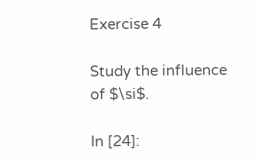Exercise 4

Study the influence of $\si$.

In [24]: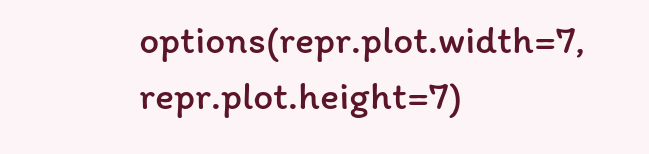options(repr.plot.width=7, repr.plot.height=7)